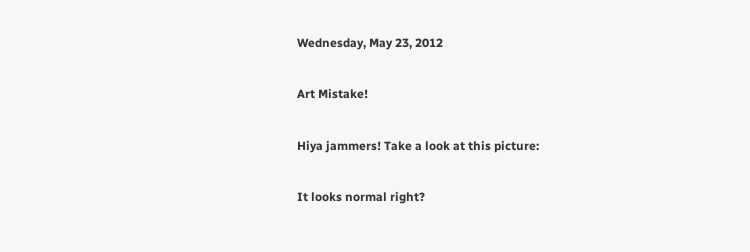Wednesday, May 23, 2012

Art Mistake!

Hiya jammers! Take a look at this picture:

It looks normal right?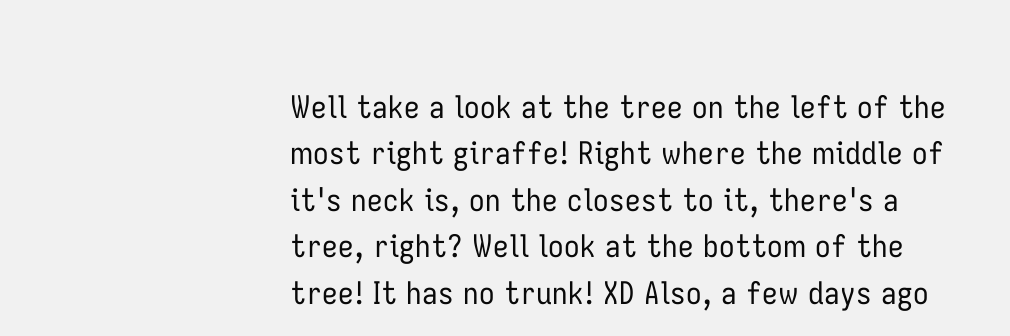Well take a look at the tree on the left of the most right giraffe! Right where the middle of it's neck is, on the closest to it, there's a tree, right? Well look at the bottom of the tree! It has no trunk! XD Also, a few days ago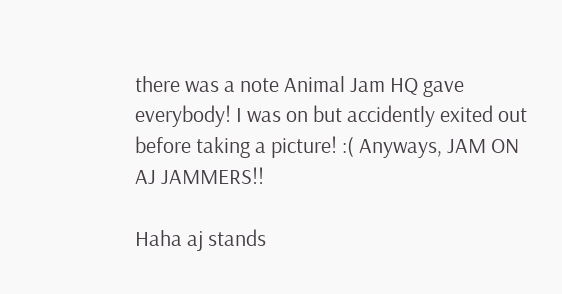there was a note Animal Jam HQ gave everybody! I was on but accidently exited out before taking a picture! :( Anyways, JAM ON AJ JAMMERS!!

Haha aj stands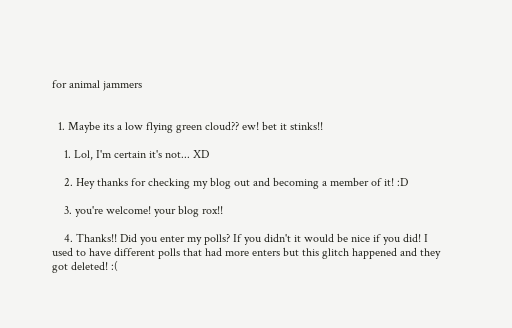for animal jammers


  1. Maybe its a low flying green cloud?? ew! bet it stinks!!

    1. Lol, I'm certain it's not... XD

    2. Hey thanks for checking my blog out and becoming a member of it! :D

    3. you're welcome! your blog rox!!

    4. Thanks!! Did you enter my polls? If you didn't it would be nice if you did! I used to have different polls that had more enters but this glitch happened and they got deleted! :(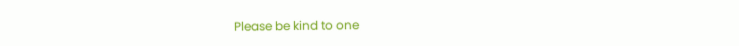Please be kind to one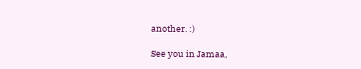another. :)

See you in Jamaa,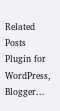Related Posts Plugin for WordPress, Blogger...